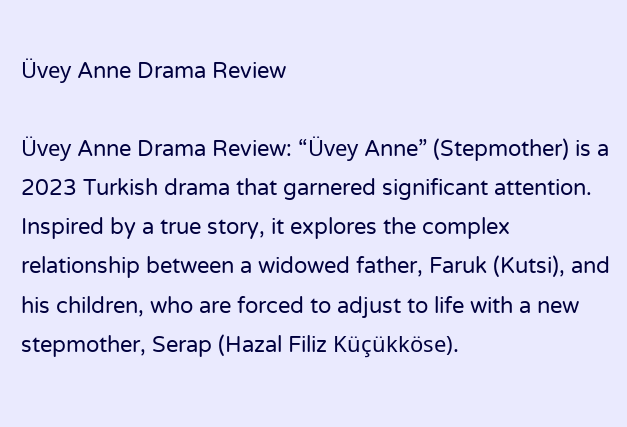Üvey Anne Drama Review

Üvey Anne Drama Review: “Üvey Anne” (Stepmother) is a 2023 Turkish drama that garnered significant attention. Inspired by a true story, it explores the complex relationship between a widowed father, Faruk (Kutsi), and his children, who are forced to adjust to life with a new stepmother, Serap (Hazal Filiz Küçükköse).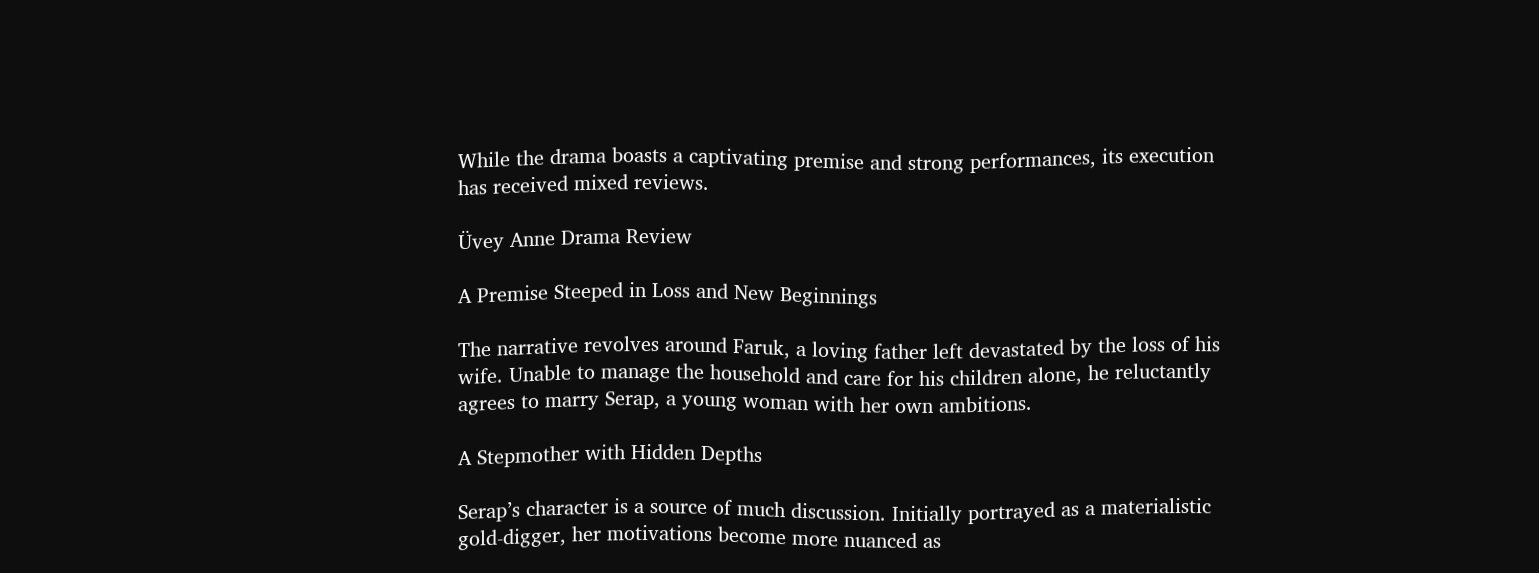While the drama boasts a captivating premise and strong performances, its execution has received mixed reviews.

Üvey Anne Drama Review

A Premise Steeped in Loss and New Beginnings

The narrative revolves around Faruk, a loving father left devastated by the loss of his wife. Unable to manage the household and care for his children alone, he reluctantly agrees to marry Serap, a young woman with her own ambitions.

A Stepmother with Hidden Depths

Serap’s character is a source of much discussion. Initially portrayed as a materialistic gold-digger, her motivations become more nuanced as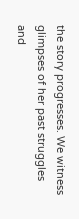the story progresses. We witness glimpses of her past struggles and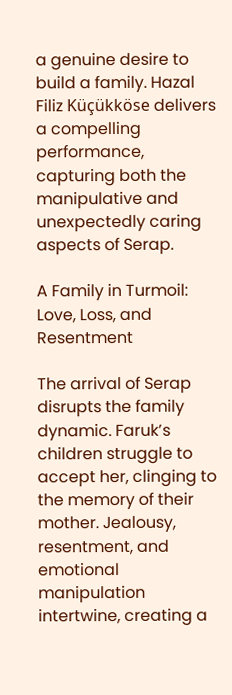a genuine desire to build a family. Hazal Filiz Küçükköse delivers a compelling performance, capturing both the manipulative and unexpectedly caring aspects of Serap.

A Family in Turmoil: Love, Loss, and Resentment

The arrival of Serap disrupts the family dynamic. Faruk’s children struggle to accept her, clinging to the memory of their mother. Jealousy, resentment, and emotional manipulation intertwine, creating a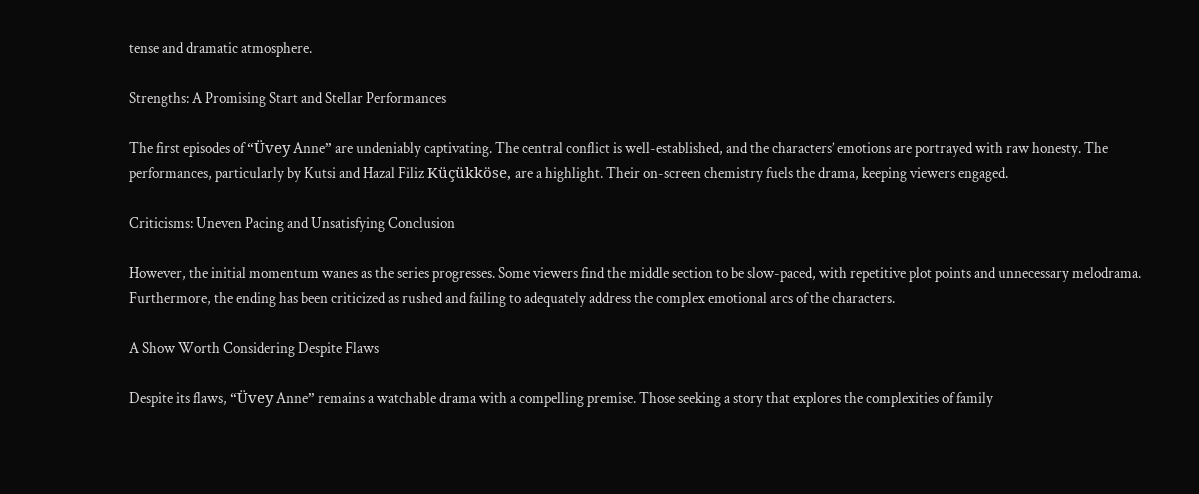tense and dramatic atmosphere.

Strengths: A Promising Start and Stellar Performances

The first episodes of “Üvey Anne” are undeniably captivating. The central conflict is well-established, and the characters’ emotions are portrayed with raw honesty. The performances, particularly by Kutsi and Hazal Filiz Küçükköse, are a highlight. Their on-screen chemistry fuels the drama, keeping viewers engaged.

Criticisms: Uneven Pacing and Unsatisfying Conclusion

However, the initial momentum wanes as the series progresses. Some viewers find the middle section to be slow-paced, with repetitive plot points and unnecessary melodrama. Furthermore, the ending has been criticized as rushed and failing to adequately address the complex emotional arcs of the characters.

A Show Worth Considering Despite Flaws

Despite its flaws, “Üvey Anne” remains a watchable drama with a compelling premise. Those seeking a story that explores the complexities of family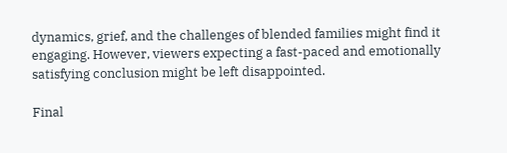dynamics, grief, and the challenges of blended families might find it engaging. However, viewers expecting a fast-paced and emotionally satisfying conclusion might be left disappointed.

Final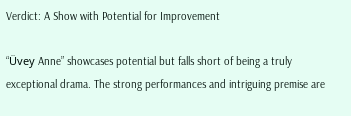Verdict: A Show with Potential for Improvement

“Üvey Anne” showcases potential but falls short of being a truly exceptional drama. The strong performances and intriguing premise are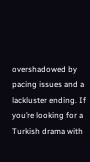overshadowed by pacing issues and a lackluster ending. If you’re looking for a Turkish drama with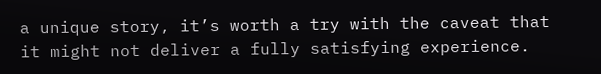a unique story, it’s worth a try with the caveat that it might not deliver a fully satisfying experience.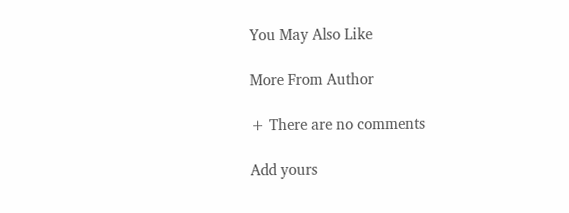You May Also Like

More From Author

+ There are no comments

Add yours